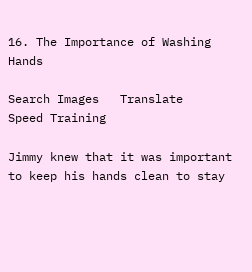16. The Importance of Washing Hands

Search Images   Translate   Speed Training

Jimmy knew that it was important to keep his hands clean to stay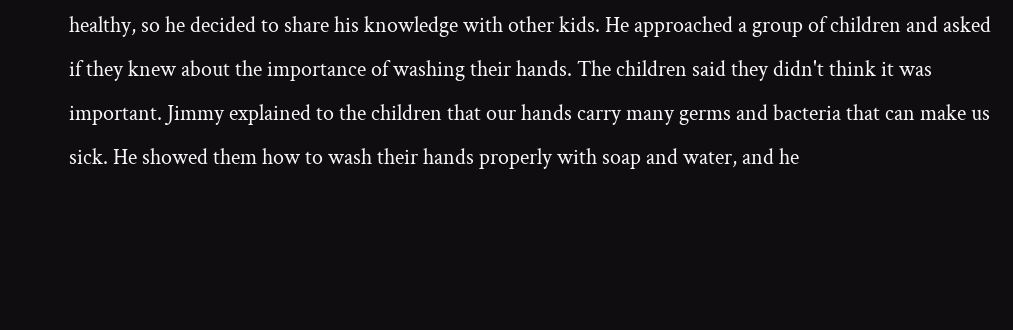healthy, so he decided to share his knowledge with other kids. He approached a group of children and asked if they knew about the importance of washing their hands. The children said they didn't think it was important. Jimmy explained to the children that our hands carry many germs and bacteria that can make us sick. He showed them how to wash their hands properly with soap and water, and he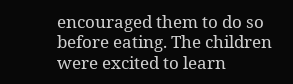encouraged them to do so before eating. The children were excited to learn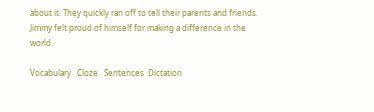about it. They quickly ran off to tell their parents and friends. Jimmy felt proud of himself for making a difference in the world.

Vocabulary   Cloze   Sentences  Dictation